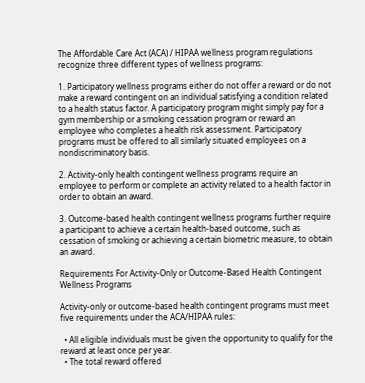The Affordable Care Act (ACA) / HIPAA wellness program regulations recognize three different types of wellness programs:

1. Participatory wellness programs either do not offer a reward or do not make a reward contingent on an individual satisfying a condition related to a health status factor. A participatory program might simply pay for a gym membership or a smoking cessation program or reward an employee who completes a health risk assessment. Participatory programs must be offered to all similarly situated employees on a nondiscriminatory basis.

2. Activity-only health contingent wellness programs require an employee to perform or complete an activity related to a health factor in order to obtain an award.

3. Outcome-based health contingent wellness programs further require a participant to achieve a certain health-based outcome, such as cessation of smoking or achieving a certain biometric measure, to obtain an award.

Requirements For Activity-Only or Outcome-Based Health Contingent Wellness Programs

Activity-only or outcome-based health contingent programs must meet five requirements under the ACA/HIPAA rules:

  • All eligible individuals must be given the opportunity to qualify for the reward at least once per year.
  • The total reward offered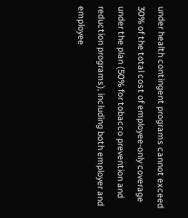under health contingent programs cannot exceed 30% of the total cost of employee-only coverage under the plan (50% for tobacco prevention and reduction programs), including both employer and employee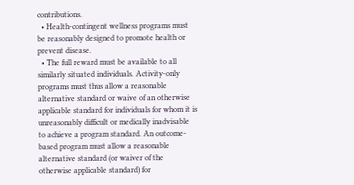contributions.
  • Health-contingent wellness programs must be reasonably designed to promote health or prevent disease.
  • The full reward must be available to all similarly situated individuals. Activity-only programs must thus allow a reasonable alternative standard or waive of an otherwise applicable standard for individuals for whom it is unreasonably difficult or medically inadvisable to achieve a program standard. An outcome-based program must allow a reasonable alternative standard (or waiver of the otherwise applicable standard) for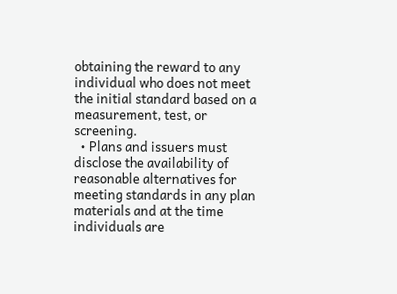obtaining the reward to any individual who does not meet the initial standard based on a measurement, test, or screening.
  • Plans and issuers must disclose the availability of reasonable alternatives for meeting standards in any plan materials and at the time individuals are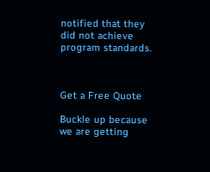notified that they did not achieve program standards.



Get a Free Quote

Buckle up because we are getting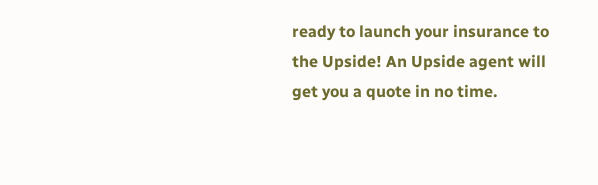ready to launch your insurance to the Upside! An Upside agent will get you a quote in no time.